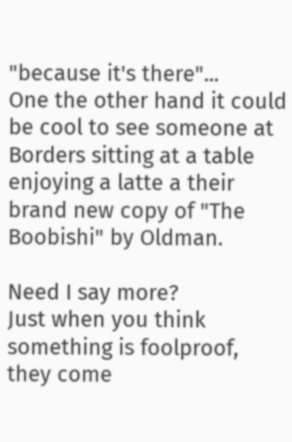"because it's there"...
One the other hand it could be cool to see someone at Borders sitting at a table enjoying a latte a their brand new copy of "The Boobishi" by Oldman.

Need I say more?
Just when you think something is foolproof, they come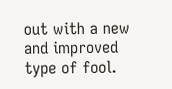out with a new and improved type of fool.